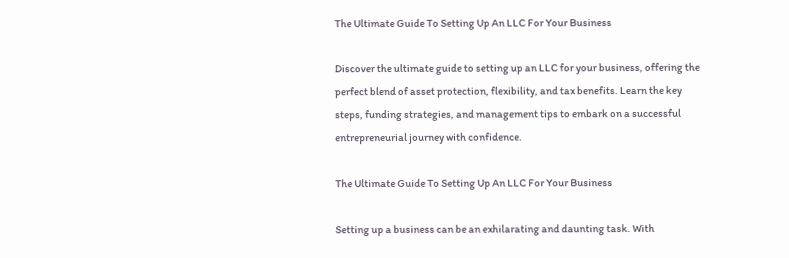The Ultimate Guide To Setting Up An LLC For Your Business

Discover the ultimate guide to setting up an LLC for your business, offering the perfect blend of asset protection, flexibility, and tax benefits. Learn the key steps, funding strategies, and management tips to embark on a successful entrepreneurial journey with confidence.

The Ultimate Guide To Setting Up An LLC For Your Business

Setting up a business can be an exhilarating and daunting task. With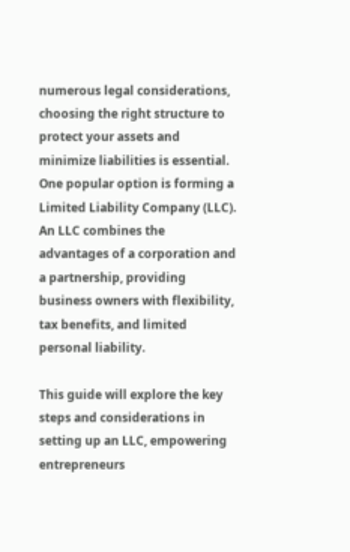numerous legal considerations, choosing the right structure to protect your assets and minimize liabilities is essential. One popular option is forming a Limited Liability Company (LLC). An LLC combines the advantages of a corporation and a partnership, providing business owners with flexibility, tax benefits, and limited personal liability.

This guide will explore the key steps and considerations in setting up an LLC, empowering entrepreneurs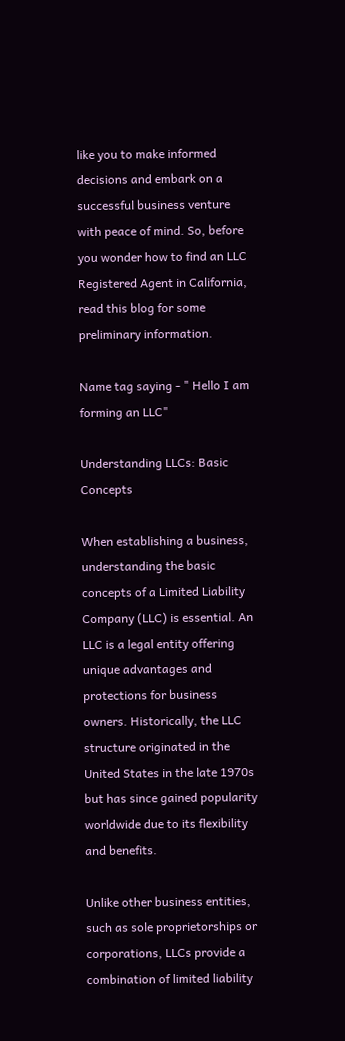like you to make informed decisions and embark on a successful business venture with peace of mind. So, before you wonder how to find an LLC Registered Agent in California, read this blog for some preliminary information.

Name tag saying - " Hello I am forming an LLC"

Understanding LLCs: Basic Concepts

When establishing a business, understanding the basic concepts of a Limited Liability Company (LLC) is essential. An LLC is a legal entity offering unique advantages and protections for business owners. Historically, the LLC structure originated in the United States in the late 1970s but has since gained popularity worldwide due to its flexibility and benefits.

Unlike other business entities, such as sole proprietorships or corporations, LLCs provide a combination of limited liability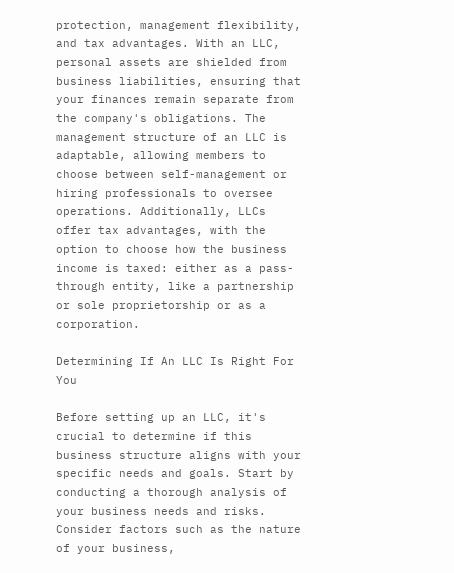protection, management flexibility, and tax advantages. With an LLC, personal assets are shielded from business liabilities, ensuring that your finances remain separate from the company's obligations. The management structure of an LLC is adaptable, allowing members to choose between self-management or hiring professionals to oversee operations. Additionally, LLCs offer tax advantages, with the option to choose how the business income is taxed: either as a pass-through entity, like a partnership or sole proprietorship or as a corporation.

Determining If An LLC Is Right For You

Before setting up an LLC, it's crucial to determine if this business structure aligns with your specific needs and goals. Start by conducting a thorough analysis of your business needs and risks. Consider factors such as the nature of your business,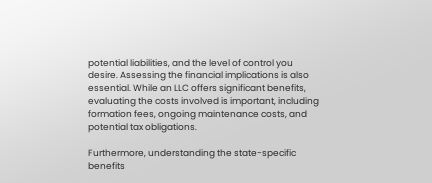potential liabilities, and the level of control you desire. Assessing the financial implications is also essential. While an LLC offers significant benefits, evaluating the costs involved is important, including formation fees, ongoing maintenance costs, and potential tax obligations.

Furthermore, understanding the state-specific benefits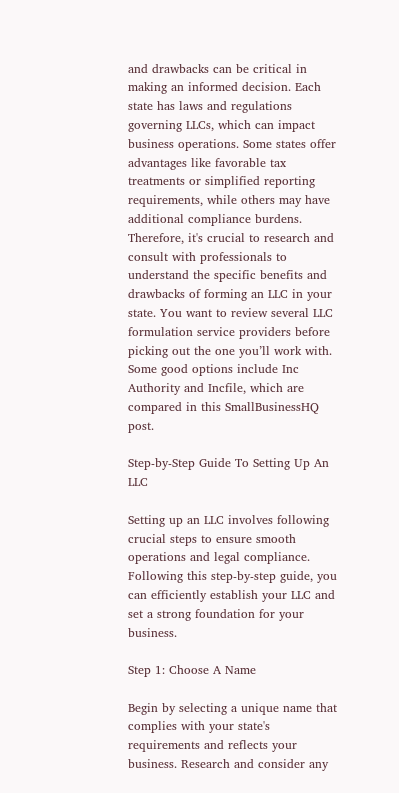and drawbacks can be critical in making an informed decision. Each state has laws and regulations governing LLCs, which can impact business operations. Some states offer advantages like favorable tax treatments or simplified reporting requirements, while others may have additional compliance burdens. Therefore, it's crucial to research and consult with professionals to understand the specific benefits and drawbacks of forming an LLC in your state. You want to review several LLC formulation service providers before picking out the one you’ll work with. Some good options include Inc Authority and Incfile, which are compared in this SmallBusinessHQ post.

Step-by-Step Guide To Setting Up An LLC

Setting up an LLC involves following crucial steps to ensure smooth operations and legal compliance. Following this step-by-step guide, you can efficiently establish your LLC and set a strong foundation for your business.

Step 1: Choose A Name

Begin by selecting a unique name that complies with your state's requirements and reflects your business. Research and consider any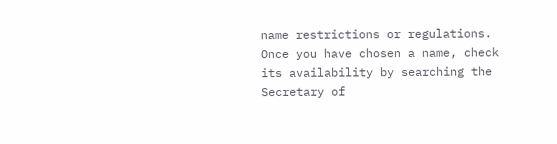name restrictions or regulations. Once you have chosen a name, check its availability by searching the Secretary of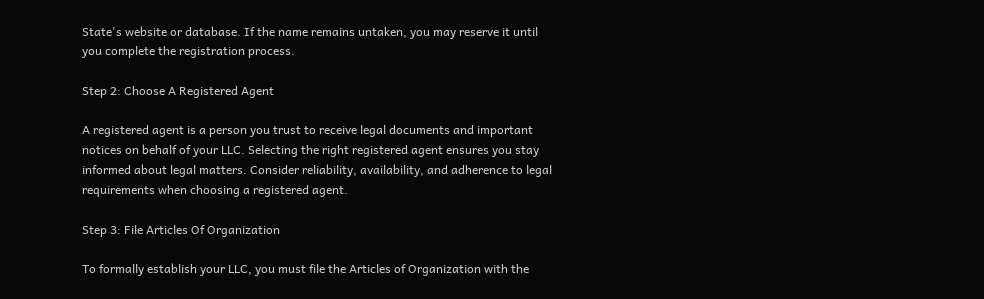State's website or database. If the name remains untaken, you may reserve it until you complete the registration process.

Step 2: Choose A Registered Agent

A registered agent is a person you trust to receive legal documents and important notices on behalf of your LLC. Selecting the right registered agent ensures you stay informed about legal matters. Consider reliability, availability, and adherence to legal requirements when choosing a registered agent.

Step 3: File Articles Of Organization

To formally establish your LLC, you must file the Articles of Organization with the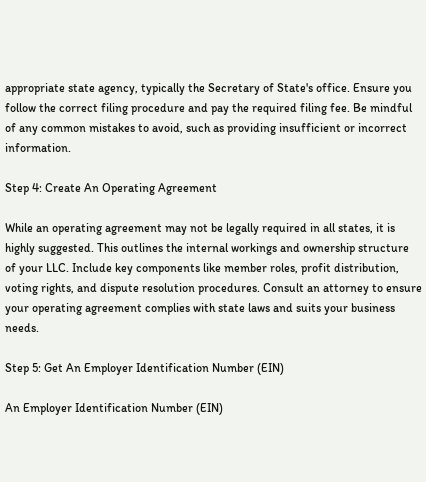appropriate state agency, typically the Secretary of State's office. Ensure you follow the correct filing procedure and pay the required filing fee. Be mindful of any common mistakes to avoid, such as providing insufficient or incorrect information.

Step 4: Create An Operating Agreement

While an operating agreement may not be legally required in all states, it is highly suggested. This outlines the internal workings and ownership structure of your LLC. Include key components like member roles, profit distribution, voting rights, and dispute resolution procedures. Consult an attorney to ensure your operating agreement complies with state laws and suits your business needs.

Step 5: Get An Employer Identification Number (EIN)

An Employer Identification Number (EIN)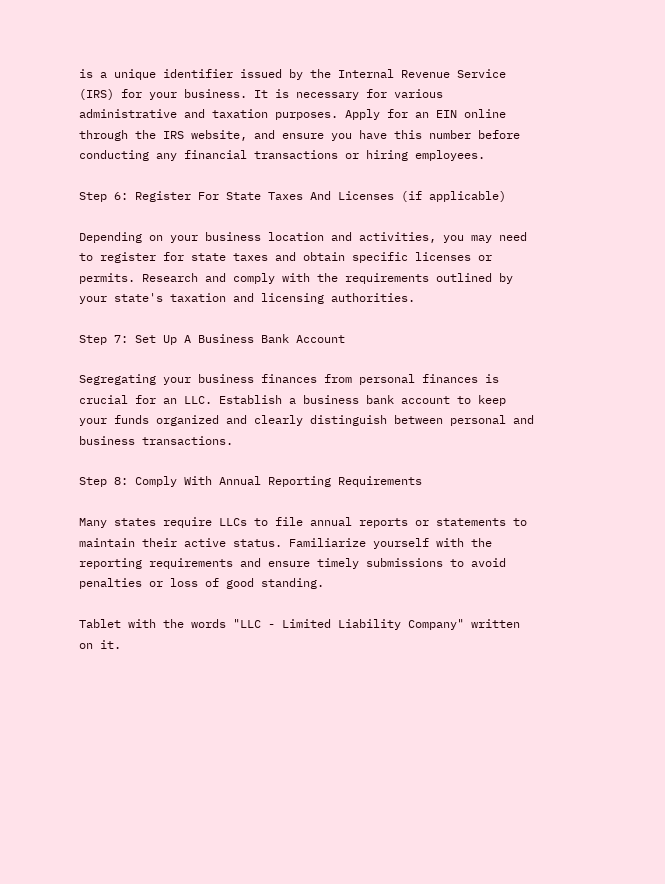is a unique identifier issued by the Internal Revenue Service (IRS) for your business. It is necessary for various administrative and taxation purposes. Apply for an EIN online through the IRS website, and ensure you have this number before conducting any financial transactions or hiring employees.

Step 6: Register For State Taxes And Licenses (if applicable)

Depending on your business location and activities, you may need to register for state taxes and obtain specific licenses or permits. Research and comply with the requirements outlined by your state's taxation and licensing authorities.

Step 7: Set Up A Business Bank Account

Segregating your business finances from personal finances is crucial for an LLC. Establish a business bank account to keep your funds organized and clearly distinguish between personal and business transactions.

Step 8: Comply With Annual Reporting Requirements

Many states require LLCs to file annual reports or statements to maintain their active status. Familiarize yourself with the reporting requirements and ensure timely submissions to avoid penalties or loss of good standing.

Tablet with the words "LLC - Limited Liability Company" written on it.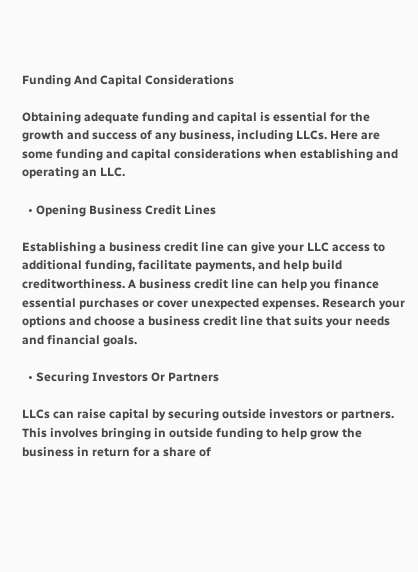Funding And Capital Considerations

Obtaining adequate funding and capital is essential for the growth and success of any business, including LLCs. Here are some funding and capital considerations when establishing and operating an LLC.

  • Opening Business Credit Lines

Establishing a business credit line can give your LLC access to additional funding, facilitate payments, and help build creditworthiness. A business credit line can help you finance essential purchases or cover unexpected expenses. Research your options and choose a business credit line that suits your needs and financial goals.

  • Securing Investors Or Partners

LLCs can raise capital by securing outside investors or partners. This involves bringing in outside funding to help grow the business in return for a share of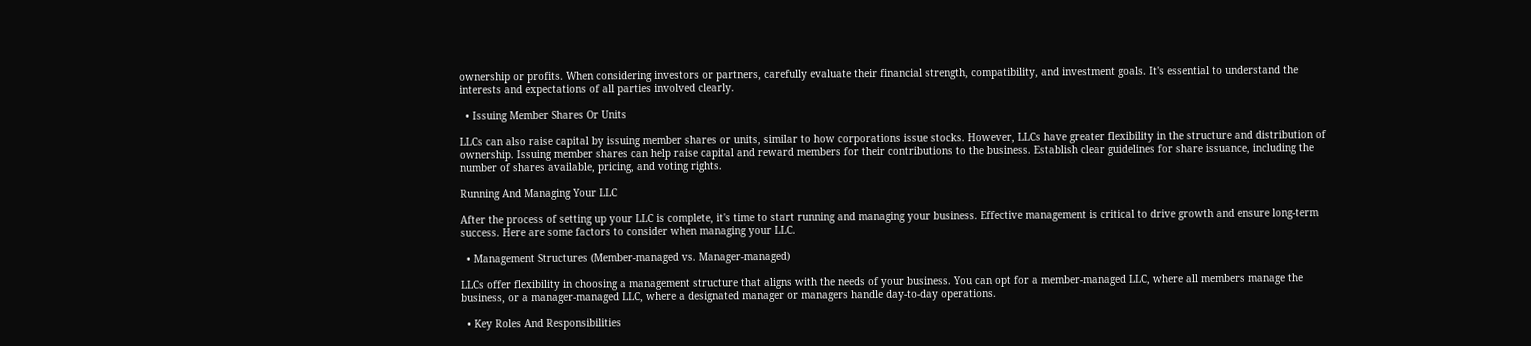ownership or profits. When considering investors or partners, carefully evaluate their financial strength, compatibility, and investment goals. It's essential to understand the interests and expectations of all parties involved clearly.

  • Issuing Member Shares Or Units

LLCs can also raise capital by issuing member shares or units, similar to how corporations issue stocks. However, LLCs have greater flexibility in the structure and distribution of ownership. Issuing member shares can help raise capital and reward members for their contributions to the business. Establish clear guidelines for share issuance, including the number of shares available, pricing, and voting rights.

Running And Managing Your LLC

After the process of setting up your LLC is complete, it's time to start running and managing your business. Effective management is critical to drive growth and ensure long-term success. Here are some factors to consider when managing your LLC.

  • Management Structures (Member-managed vs. Manager-managed)

LLCs offer flexibility in choosing a management structure that aligns with the needs of your business. You can opt for a member-managed LLC, where all members manage the business, or a manager-managed LLC, where a designated manager or managers handle day-to-day operations.

  • Key Roles And Responsibilities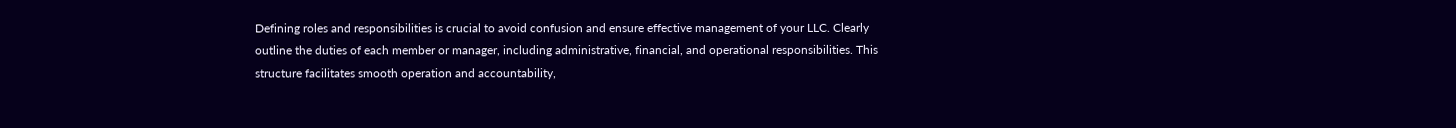Defining roles and responsibilities is crucial to avoid confusion and ensure effective management of your LLC. Clearly outline the duties of each member or manager, including administrative, financial, and operational responsibilities. This structure facilitates smooth operation and accountability,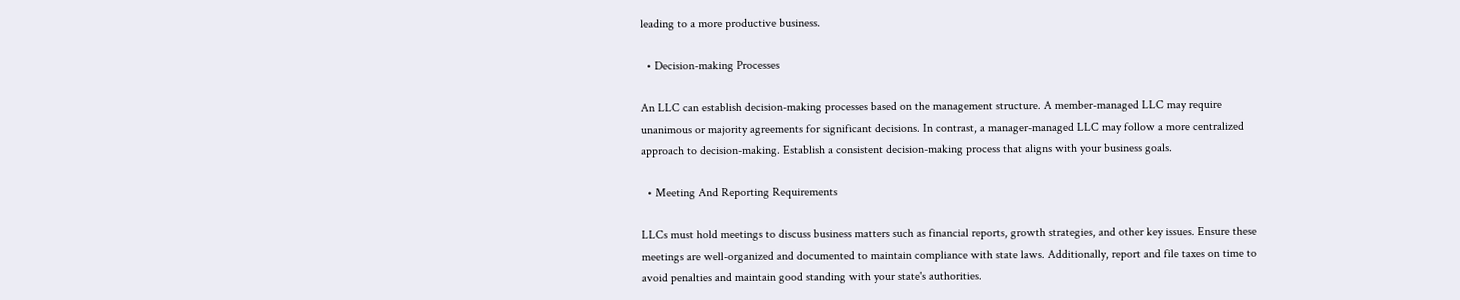leading to a more productive business.

  • Decision-making Processes

An LLC can establish decision-making processes based on the management structure. A member-managed LLC may require unanimous or majority agreements for significant decisions. In contrast, a manager-managed LLC may follow a more centralized approach to decision-making. Establish a consistent decision-making process that aligns with your business goals.

  • Meeting And Reporting Requirements

LLCs must hold meetings to discuss business matters such as financial reports, growth strategies, and other key issues. Ensure these meetings are well-organized and documented to maintain compliance with state laws. Additionally, report and file taxes on time to avoid penalties and maintain good standing with your state's authorities.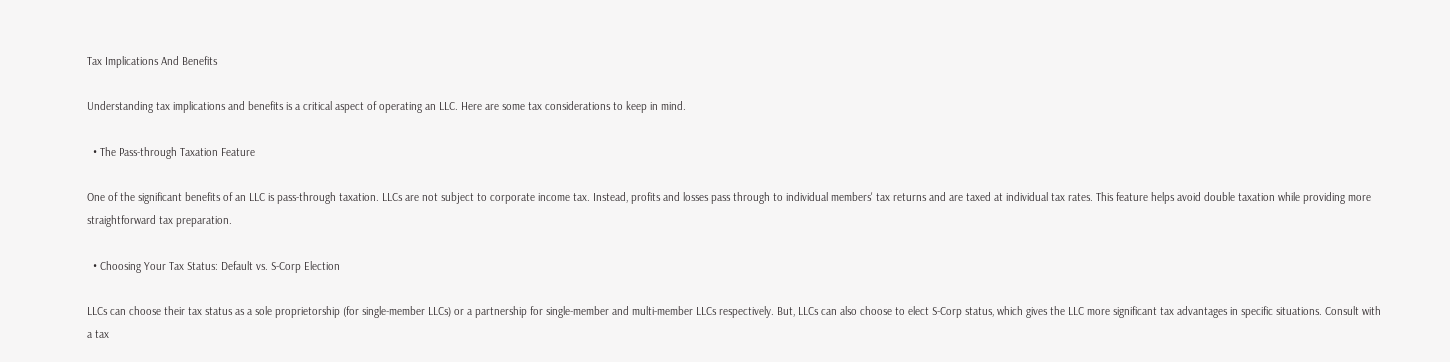Tax Implications And Benefits

Understanding tax implications and benefits is a critical aspect of operating an LLC. Here are some tax considerations to keep in mind.

  • The Pass-through Taxation Feature

One of the significant benefits of an LLC is pass-through taxation. LLCs are not subject to corporate income tax. Instead, profits and losses pass through to individual members' tax returns and are taxed at individual tax rates. This feature helps avoid double taxation while providing more straightforward tax preparation.

  • Choosing Your Tax Status: Default vs. S-Corp Election

LLCs can choose their tax status as a sole proprietorship (for single-member LLCs) or a partnership for single-member and multi-member LLCs respectively. But, LLCs can also choose to elect S-Corp status, which gives the LLC more significant tax advantages in specific situations. Consult with a tax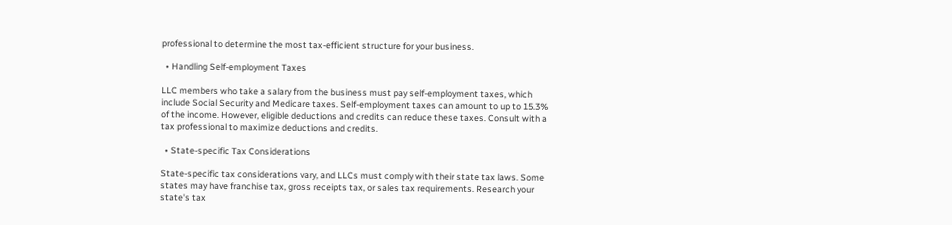professional to determine the most tax-efficient structure for your business.

  • Handling Self-employment Taxes

LLC members who take a salary from the business must pay self-employment taxes, which include Social Security and Medicare taxes. Self-employment taxes can amount to up to 15.3% of the income. However, eligible deductions and credits can reduce these taxes. Consult with a tax professional to maximize deductions and credits.

  • State-specific Tax Considerations

State-specific tax considerations vary, and LLCs must comply with their state tax laws. Some states may have franchise tax, gross receipts tax, or sales tax requirements. Research your state's tax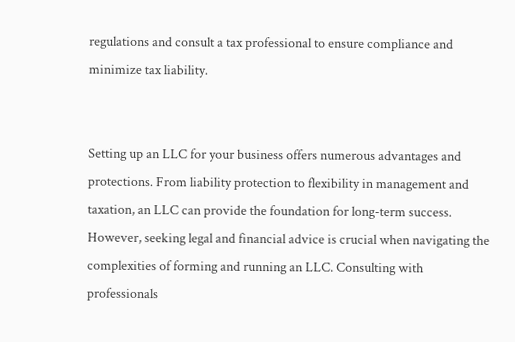regulations and consult a tax professional to ensure compliance and minimize tax liability.


Setting up an LLC for your business offers numerous advantages and protections. From liability protection to flexibility in management and taxation, an LLC can provide the foundation for long-term success. However, seeking legal and financial advice is crucial when navigating the complexities of forming and running an LLC. Consulting with professionals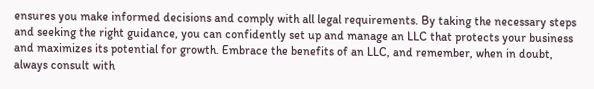ensures you make informed decisions and comply with all legal requirements. By taking the necessary steps and seeking the right guidance, you can confidently set up and manage an LLC that protects your business and maximizes its potential for growth. Embrace the benefits of an LLC, and remember, when in doubt, always consult with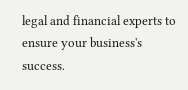legal and financial experts to ensure your business's success.